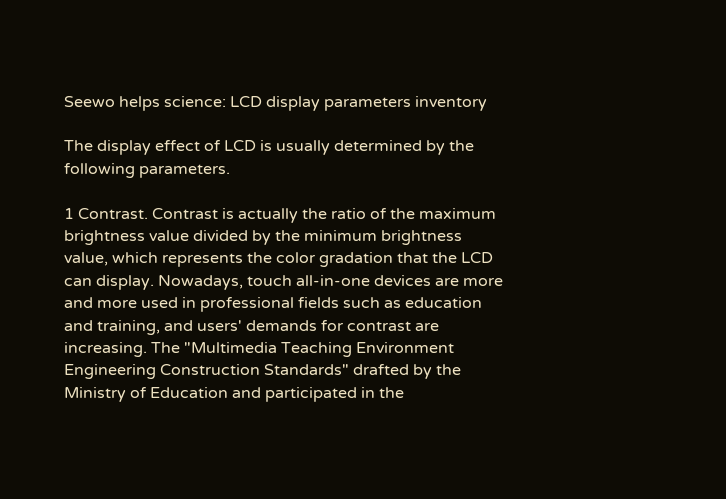Seewo helps science: LCD display parameters inventory

The display effect of LCD is usually determined by the following parameters.

1 Contrast. Contrast is actually the ratio of the maximum brightness value divided by the minimum brightness value, which represents the color gradation that the LCD can display. Nowadays, touch all-in-one devices are more and more used in professional fields such as education and training, and users' demands for contrast are increasing. The "Multimedia Teaching Environment Engineering Construction Standards" drafted by the Ministry of Education and participated in the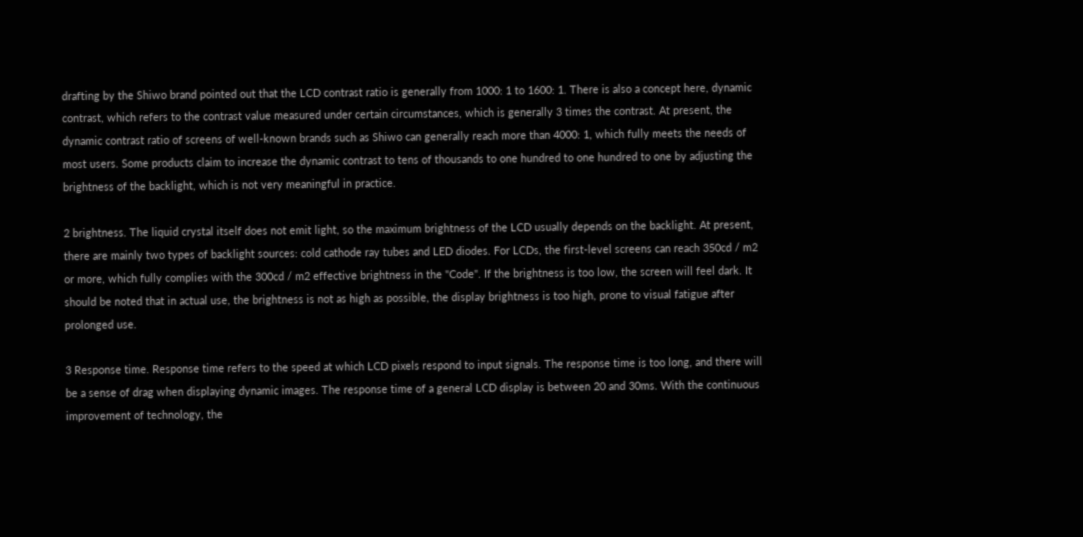drafting by the Shiwo brand pointed out that the LCD contrast ratio is generally from 1000: 1 to 1600: 1. There is also a concept here, dynamic contrast, which refers to the contrast value measured under certain circumstances, which is generally 3 times the contrast. At present, the dynamic contrast ratio of screens of well-known brands such as Shiwo can generally reach more than 4000: 1, which fully meets the needs of most users. Some products claim to increase the dynamic contrast to tens of thousands to one hundred to one hundred to one by adjusting the brightness of the backlight, which is not very meaningful in practice.

2 brightness. The liquid crystal itself does not emit light, so the maximum brightness of the LCD usually depends on the backlight. At present, there are mainly two types of backlight sources: cold cathode ray tubes and LED diodes. For LCDs, the first-level screens can reach 350cd / m2 or more, which fully complies with the 300cd / m2 effective brightness in the "Code". If the brightness is too low, the screen will feel dark. It should be noted that in actual use, the brightness is not as high as possible, the display brightness is too high, prone to visual fatigue after prolonged use.

3 Response time. Response time refers to the speed at which LCD pixels respond to input signals. The response time is too long, and there will be a sense of drag when displaying dynamic images. The response time of a general LCD display is between 20 and 30ms. With the continuous improvement of technology, the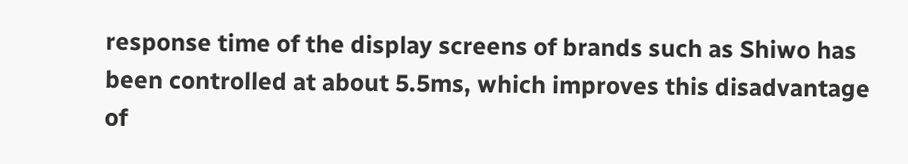response time of the display screens of brands such as Shiwo has been controlled at about 5.5ms, which improves this disadvantage of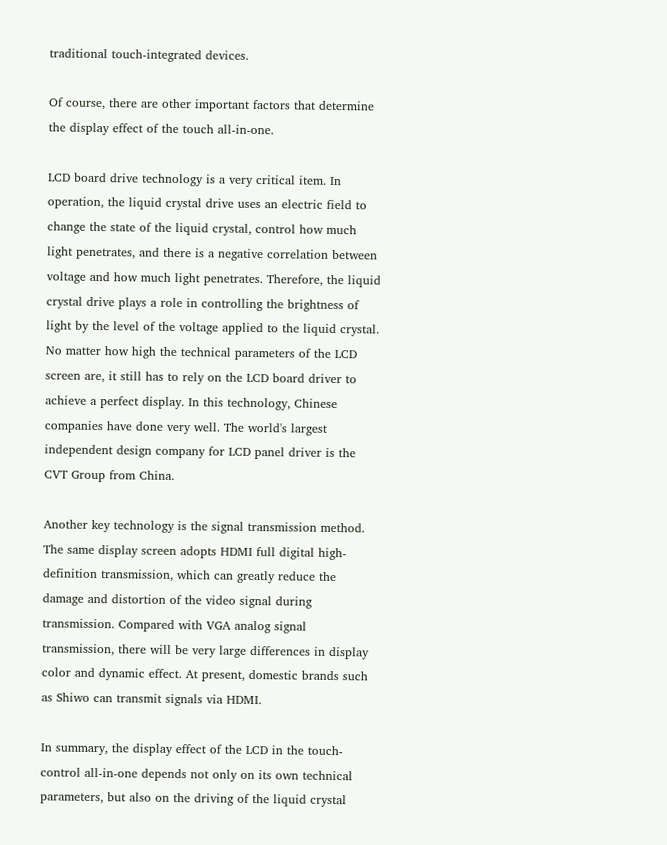traditional touch-integrated devices.

Of course, there are other important factors that determine the display effect of the touch all-in-one.

LCD board drive technology is a very critical item. In operation, the liquid crystal drive uses an electric field to change the state of the liquid crystal, control how much light penetrates, and there is a negative correlation between voltage and how much light penetrates. Therefore, the liquid crystal drive plays a role in controlling the brightness of light by the level of the voltage applied to the liquid crystal. No matter how high the technical parameters of the LCD screen are, it still has to rely on the LCD board driver to achieve a perfect display. In this technology, Chinese companies have done very well. The world's largest independent design company for LCD panel driver is the CVT Group from China.

Another key technology is the signal transmission method. The same display screen adopts HDMI full digital high-definition transmission, which can greatly reduce the damage and distortion of the video signal during transmission. Compared with VGA analog signal transmission, there will be very large differences in display color and dynamic effect. At present, domestic brands such as Shiwo can transmit signals via HDMI.

In summary, the display effect of the LCD in the touch-control all-in-one depends not only on its own technical parameters, but also on the driving of the liquid crystal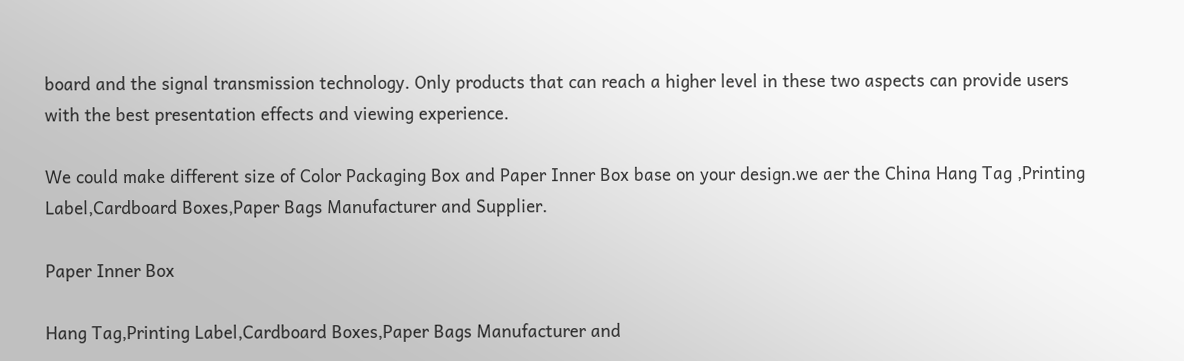board and the signal transmission technology. Only products that can reach a higher level in these two aspects can provide users with the best presentation effects and viewing experience.

We could make different size of Color Packaging Box and Paper Inner Box base on your design.we aer the China Hang Tag ,Printing Label,Cardboard Boxes,Paper Bags Manufacturer and Supplier.

Paper Inner Box

Hang Tag,Printing Label,Cardboard Boxes,Paper Bags Manufacturer and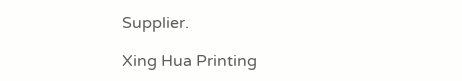Supplier.

Xing Hua Printing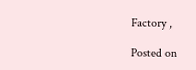Factory ,

Posted on